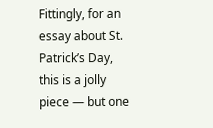Fittingly, for an essay about St. Patrick’s Day, this is a jolly piece — but one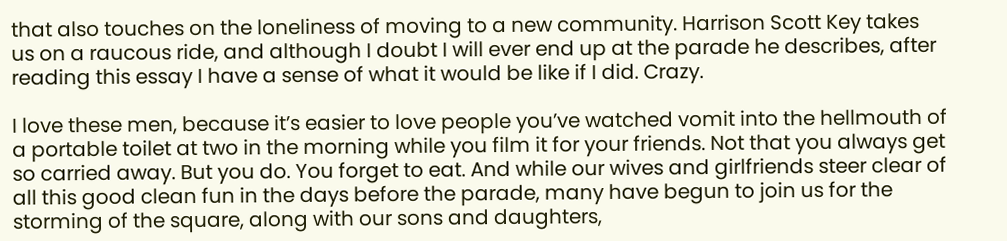that also touches on the loneliness of moving to a new community. Harrison Scott Key takes us on a raucous ride, and although I doubt I will ever end up at the parade he describes, after reading this essay I have a sense of what it would be like if I did. Crazy.

I love these men, because it’s easier to love people you’ve watched vomit into the hellmouth of a portable toilet at two in the morning while you film it for your friends. Not that you always get so carried away. But you do. You forget to eat. And while our wives and girlfriends steer clear of all this good clean fun in the days before the parade, many have begun to join us for the storming of the square, along with our sons and daughters,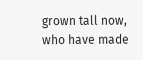grown tall now, who have made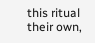this ritual their own,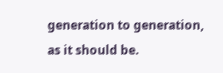generation to generation, as it should be.